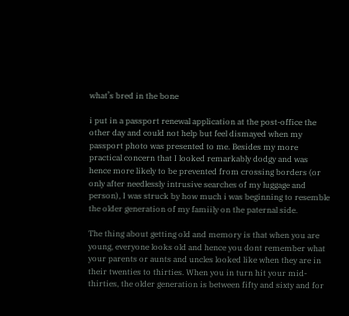what’s bred in the bone

i put in a passport renewal application at the post-office the other day and could not help but feel dismayed when my passport photo was presented to me. Besides my more practical concern that I looked remarkably dodgy and was hence more likely to be prevented from crossing borders (or only after needlessly intrusive searches of my luggage and person), I was struck by how much i was beginning to resemble the older generation of my famiily on the paternal side.

The thing about getting old and memory is that when you are young, everyone looks old and hence you dont remember what your parents or aunts and uncles looked like when they are in their twenties to thirties. When you in turn hit your mid-thirties, the older generation is between fifty and sixty and for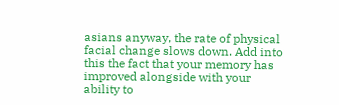asians anyway, the rate of physical facial change slows down. Add into this the fact that your memory has improved alongside with your ability to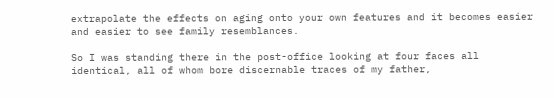extrapolate the effects on aging onto your own features and it becomes easier and easier to see family resemblances.

So I was standing there in the post-office looking at four faces all identical, all of whom bore discernable traces of my father,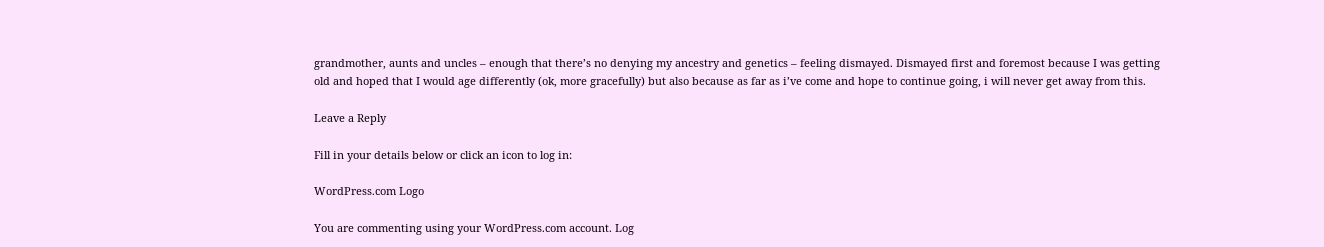grandmother, aunts and uncles – enough that there’s no denying my ancestry and genetics – feeling dismayed. Dismayed first and foremost because I was getting old and hoped that I would age differently (ok, more gracefully) but also because as far as i’ve come and hope to continue going, i will never get away from this.

Leave a Reply

Fill in your details below or click an icon to log in:

WordPress.com Logo

You are commenting using your WordPress.com account. Log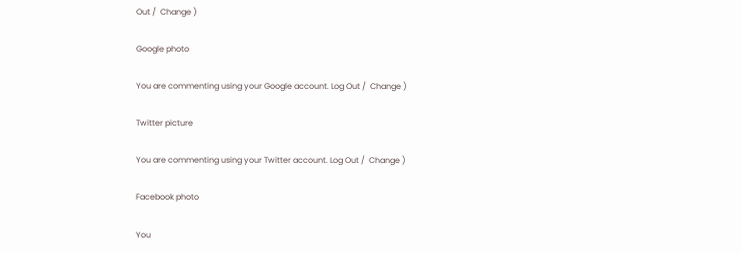Out /  Change )

Google photo

You are commenting using your Google account. Log Out /  Change )

Twitter picture

You are commenting using your Twitter account. Log Out /  Change )

Facebook photo

You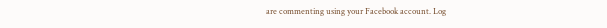are commenting using your Facebook account. Log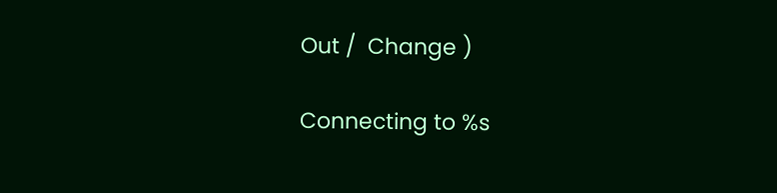Out /  Change )

Connecting to %s